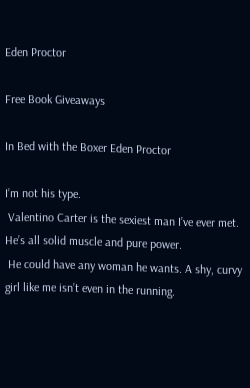Eden Proctor

Free Book Giveaways

In Bed with the Boxer Eden Proctor

I’m not his type.
 Valentino Carter is the sexiest man I’ve ever met.
He’s all solid muscle and pure power.
 He could have any woman he wants. A shy, curvy girl like me isn’t even in the running.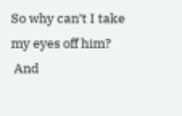So why can’t I take my eyes off him?
 And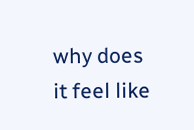why does it feel like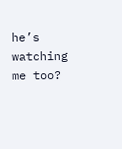he’s watching me too?